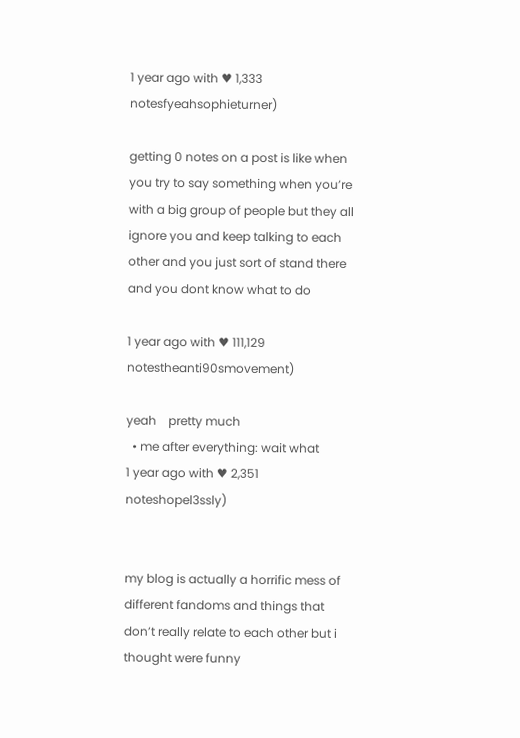1 year ago with ♥ 1,333 notesfyeahsophieturner)

getting 0 notes on a post is like when you try to say something when you’re with a big group of people but they all ignore you and keep talking to each other and you just sort of stand there and you dont know what to do

1 year ago with ♥ 111,129 notestheanti90smovement)

yeah    pretty much
  • me after everything: wait what
1 year ago with ♥ 2,351 noteshopel3ssly)


my blog is actually a horrific mess of different fandoms and things that don’t really relate to each other but i thought were funny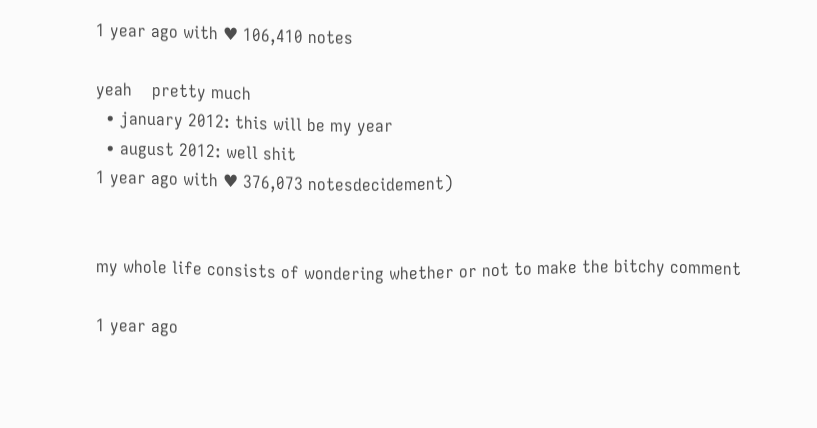1 year ago with ♥ 106,410 notes

yeah    pretty much
  • january 2012: this will be my year
  • august 2012: well shit
1 year ago with ♥ 376,073 notesdecidement)


my whole life consists of wondering whether or not to make the bitchy comment

1 year ago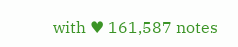with ♥ 161,587 notes